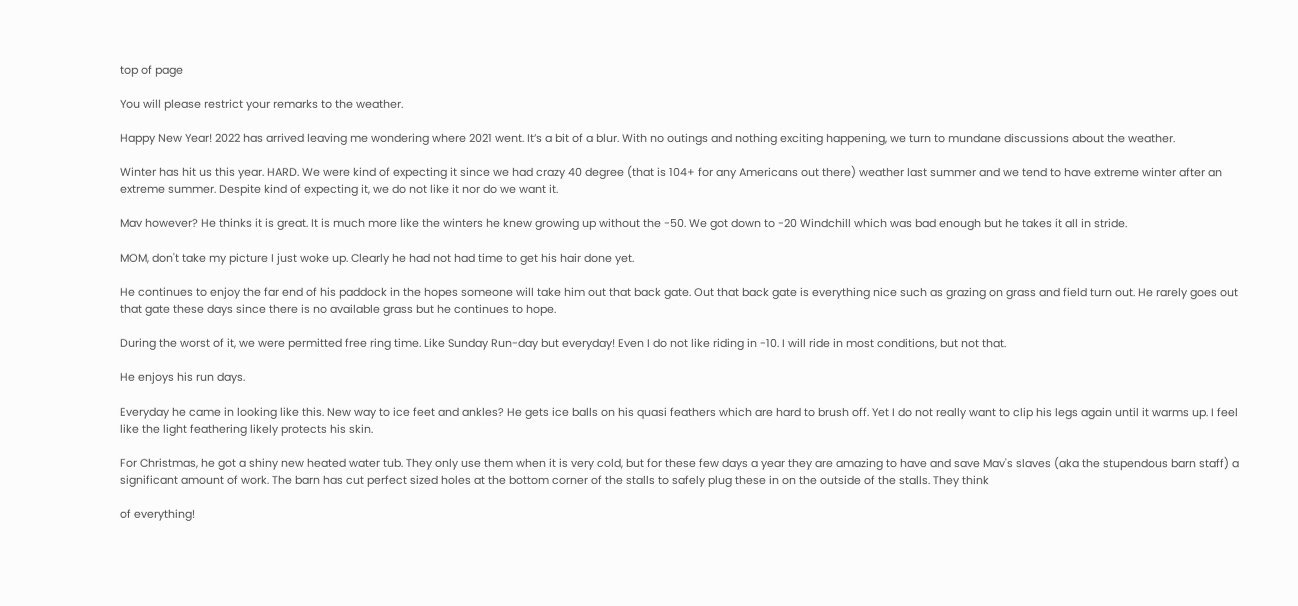top of page

You will please restrict your remarks to the weather.

Happy New Year! 2022 has arrived leaving me wondering where 2021 went. It’s a bit of a blur. With no outings and nothing exciting happening, we turn to mundane discussions about the weather.

Winter has hit us this year. HARD. We were kind of expecting it since we had crazy 40 degree (that is 104+ for any Americans out there) weather last summer and we tend to have extreme winter after an extreme summer. Despite kind of expecting it, we do not like it nor do we want it.

Mav however? He thinks it is great. It is much more like the winters he knew growing up without the -50. We got down to -20 Windchill which was bad enough but he takes it all in stride.

MOM, don't take my picture I just woke up. Clearly he had not had time to get his hair done yet.

He continues to enjoy the far end of his paddock in the hopes someone will take him out that back gate. Out that back gate is everything nice such as grazing on grass and field turn out. He rarely goes out that gate these days since there is no available grass but he continues to hope.

During the worst of it, we were permitted free ring time. Like Sunday Run-day but everyday! Even I do not like riding in -10. I will ride in most conditions, but not that.

He enjoys his run days.

Everyday he came in looking like this. New way to ice feet and ankles? He gets ice balls on his quasi feathers which are hard to brush off. Yet I do not really want to clip his legs again until it warms up. I feel like the light feathering likely protects his skin.

For Christmas, he got a shiny new heated water tub. They only use them when it is very cold, but for these few days a year they are amazing to have and save Mav's slaves (aka the stupendous barn staff) a significant amount of work. The barn has cut perfect sized holes at the bottom corner of the stalls to safely plug these in on the outside of the stalls. They think

of everything!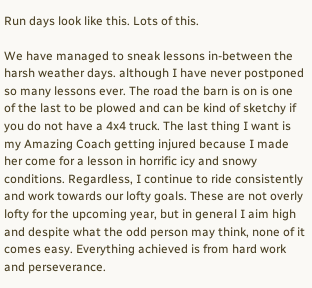Run days look like this. Lots of this.

We have managed to sneak lessons in-between the harsh weather days. although I have never postponed so many lessons ever. The road the barn is on is one of the last to be plowed and can be kind of sketchy if you do not have a 4x4 truck. The last thing I want is my Amazing Coach getting injured because I made her come for a lesson in horrific icy and snowy conditions. Regardless, I continue to ride consistently and work towards our lofty goals. These are not overly lofty for the upcoming year, but in general I aim high and despite what the odd person may think, none of it comes easy. Everything achieved is from hard work and perseverance.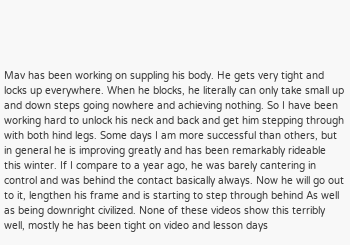Mav has been working on suppling his body. He gets very tight and locks up everywhere. When he blocks, he literally can only take small up and down steps going nowhere and achieving nothing. So I have been working hard to unlock his neck and back and get him stepping through with both hind legs. Some days I am more successful than others, but in general he is improving greatly and has been remarkably rideable this winter. If I compare to a year ago, he was barely cantering in control and was behind the contact basically always. Now he will go out to it, lengthen his frame and is starting to step through behind As well as being downright civilized. None of these videos show this terribly well, mostly he has been tight on video and lesson days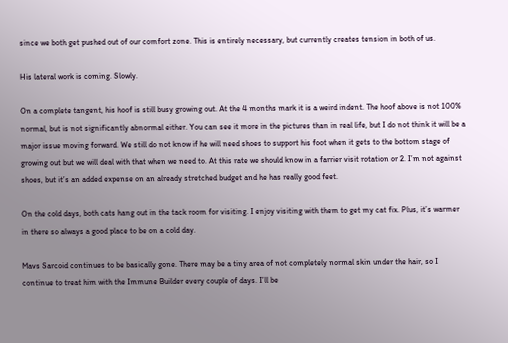since we both get pushed out of our comfort zone. This is entirely necessary, but currently creates tension in both of us.

His lateral work is coming. Slowly.

On a complete tangent, his hoof is still busy growing out. At the 4 months mark it is a weird indent. The hoof above is not 100% normal, but is not significantly abnormal either. You can see it more in the pictures than in real life, but I do not think it will be a major issue moving forward. We still do not know if he will need shoes to support his foot when it gets to the bottom stage of growing out but we will deal with that when we need to. At this rate we should know in a farrier visit rotation or 2. I’m not against shoes, but it’s an added expense on an already stretched budget and he has really good feet.

On the cold days, both cats hang out in the tack room for visiting. I enjoy visiting with them to get my cat fix. Plus, it’s warmer in there so always a good place to be on a cold day.

Mavs Sarcoid continues to be basically gone. There may be a tiny area of not completely normal skin under the hair, so I continue to treat him with the Immune Builder every couple of days. I’ll be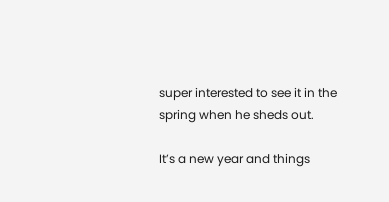super interested to see it in the spring when he sheds out.

It’s a new year and things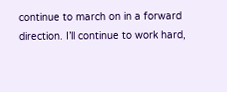continue to march on in a forward direction. I’ll continue to work hard,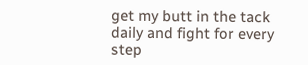get my butt in the tack daily and fight for every step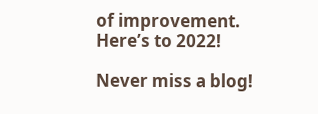of improvement. Here’s to 2022!

Never miss a blog!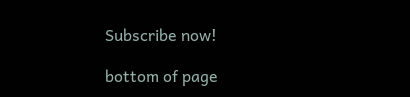Subscribe now!

bottom of page